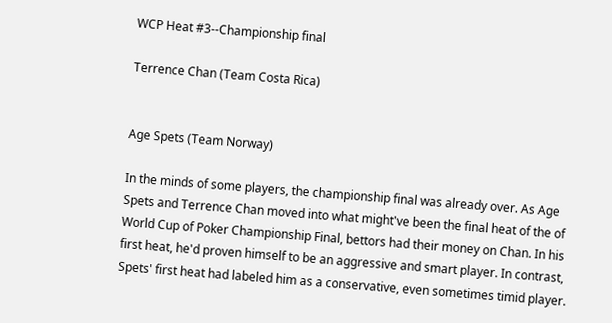WCP Heat #3--Championship final

Terrence Chan (Team Costa Rica)


Age Spets (Team Norway)

In the minds of some players, the championship final was already over. As Age Spets and Terrence Chan moved into what might've been the final heat of the of World Cup of Poker Championship Final, bettors had their money on Chan. In his first heat, he'd proven himself to be an aggressive and smart player. In contrast, Spets' first heat had labeled him as a conservative, even sometimes timid player.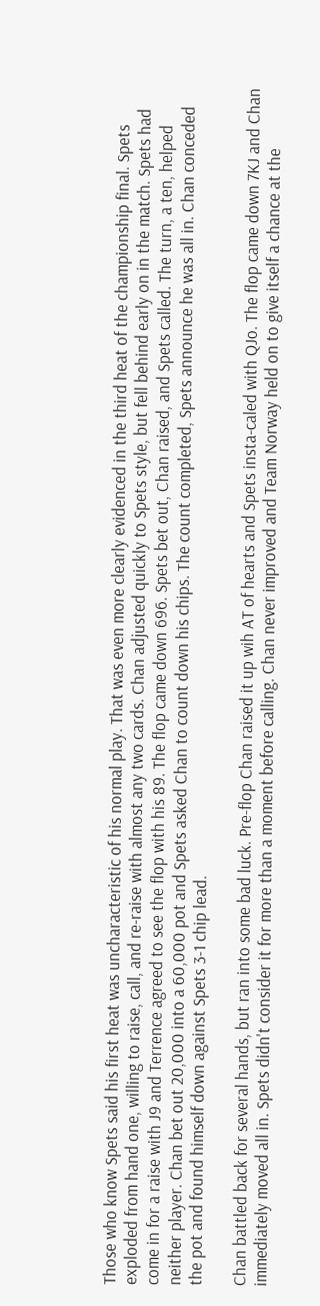Those who know Spets said his first heat was uncharacteristic of his normal play. That was even more clearly evidenced in the third heat of the championship final. Spets exploded from hand one, willing to raise, call, and re-raise with almost any two cards. Chan adjusted quickly to Spets style, but fell behind early on in the match. Spets had come in for a raise with J9 and Terrence agreed to see the flop with his 89. The flop came down 696. Spets bet out, Chan raised, and Spets called. The turn, a ten, helped neither player. Chan bet out 20,000 into a 60,000 pot and Spets asked Chan to count down his chips. The count completed, Spets announce he was all in. Chan conceded the pot and found himself down against Spets 3-1 chip lead.

Chan battled back for several hands, but ran into some bad luck. Pre-flop Chan raised it up wih AT of hearts and Spets insta-caled with QJo. The flop came down 7KJ and Chan immediately moved all in. Spets didn't consider it for more than a moment before calling. Chan never improved and Team Norway held on to give itself a chance at the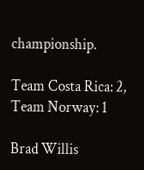championship.

Team Costa Rica: 2, Team Norway: 1

Brad Willis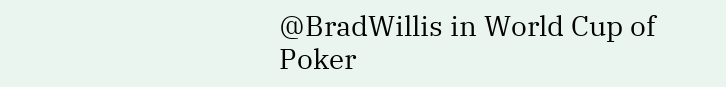@BradWillis in World Cup of Poker